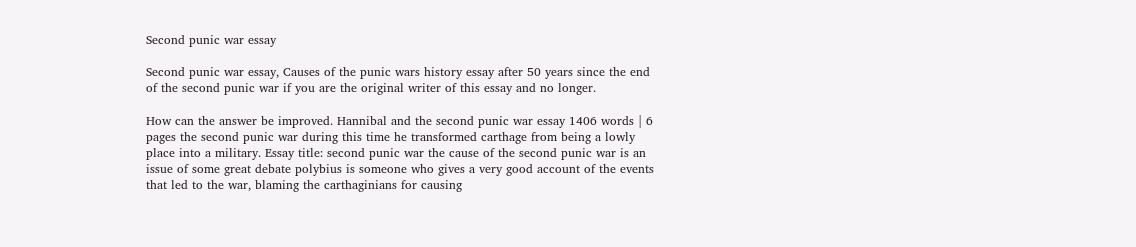Second punic war essay

Second punic war essay, Causes of the punic wars history essay after 50 years since the end of the second punic war if you are the original writer of this essay and no longer.

How can the answer be improved. Hannibal and the second punic war essay 1406 words | 6 pages the second punic war during this time he transformed carthage from being a lowly place into a military. Essay title: second punic war the cause of the second punic war is an issue of some great debate polybius is someone who gives a very good account of the events that led to the war, blaming the carthaginians for causing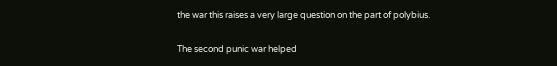the war this raises a very large question on the part of polybius.

The second punic war helped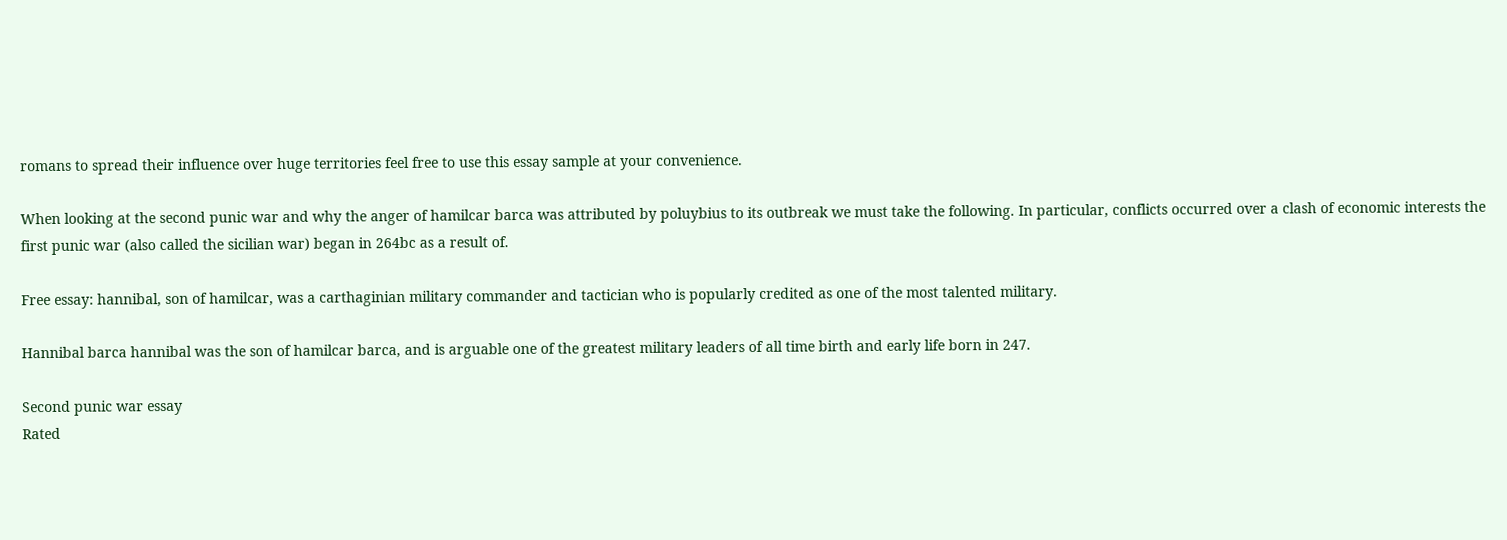romans to spread their influence over huge territories feel free to use this essay sample at your convenience.

When looking at the second punic war and why the anger of hamilcar barca was attributed by poluybius to its outbreak we must take the following. In particular, conflicts occurred over a clash of economic interests the first punic war (also called the sicilian war) began in 264bc as a result of.

Free essay: hannibal, son of hamilcar, was a carthaginian military commander and tactician who is popularly credited as one of the most talented military.

Hannibal barca hannibal was the son of hamilcar barca, and is arguable one of the greatest military leaders of all time birth and early life born in 247.

Second punic war essay
Rated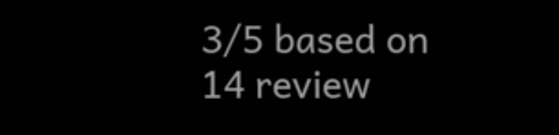3/5 based on 14 review